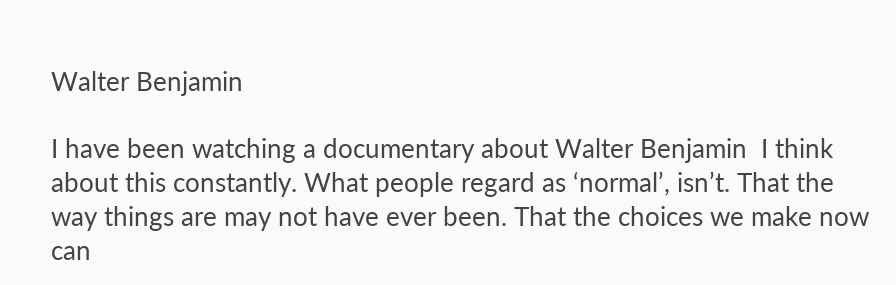Walter Benjamin

I have been watching a documentary about Walter Benjamin  I think about this constantly. What people regard as ‘normal’, isn’t. That the way things are may not have ever been. That the choices we make now can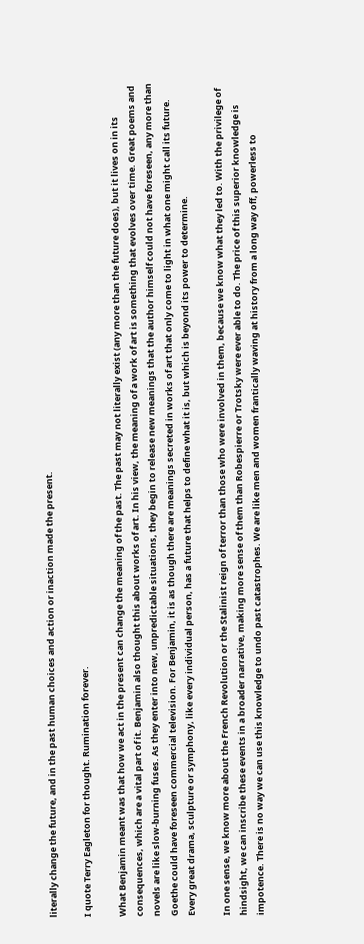literally change the future, and in the past human choices and action or inaction made the present.

I quote Terry Eagleton for thought. Rumination forever.

What Benjamin meant was that how we act in the present can change the meaning of the past. The past may not literally exist (any more than the future does), but it lives on in its consequences, which are a vital part of it. Benjamin also thought this about works of art. In his view, the meaning of a work of art is something that evolves over time. Great poems and novels are like slow-burning fuses. As they enter into new, unpredictable situations, they begin to release new meanings that the author himself could not have foreseen, any more than Goethe could have foreseen commercial television. For Benjamin, it is as though there are meanings secreted in works of art that only come to light in what one might call its future. Every great drama, sculpture or symphony, like every individual person, has a future that helps to define what it is, but which is beyond its power to determine.

In one sense, we know more about the French Revolution or the Stalinist reign of terror than those who were involved in them, because we know what they led to. With the privilege of hindsight, we can inscribe these events in a broader narrative, making more sense of them than Robespierre or Trotsky were ever able to do. The price of this superior knowledge is impotence. There is no way we can use this knowledge to undo past catastrophes. We are like men and women frantically waving at history from a long way off, powerless to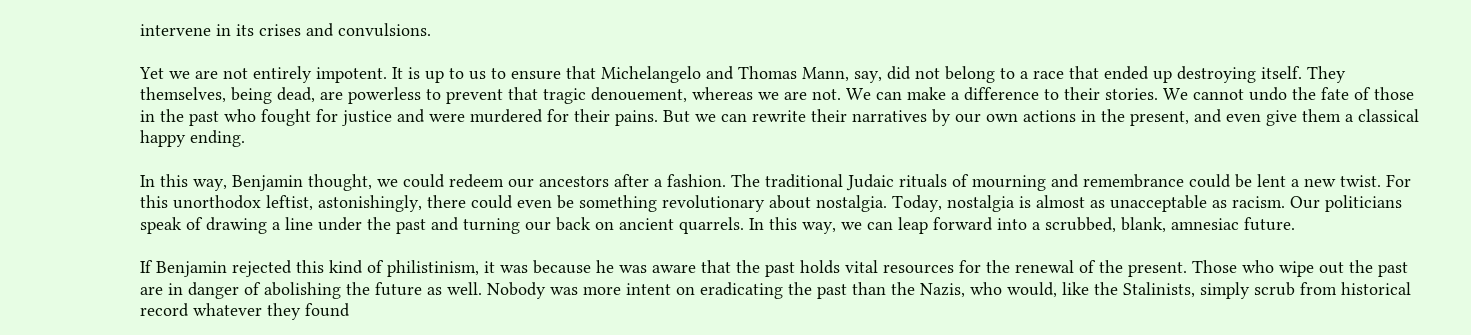intervene in its crises and convulsions.

Yet we are not entirely impotent. It is up to us to ensure that Michelangelo and Thomas Mann, say, did not belong to a race that ended up destroying itself. They themselves, being dead, are powerless to prevent that tragic denouement, whereas we are not. We can make a difference to their stories. We cannot undo the fate of those in the past who fought for justice and were murdered for their pains. But we can rewrite their narratives by our own actions in the present, and even give them a classical happy ending.

In this way, Benjamin thought, we could redeem our ancestors after a fashion. The traditional Judaic rituals of mourning and remembrance could be lent a new twist. For this unorthodox leftist, astonishingly, there could even be something revolutionary about nostalgia. Today, nostalgia is almost as unacceptable as racism. Our politicians speak of drawing a line under the past and turning our back on ancient quarrels. In this way, we can leap forward into a scrubbed, blank, amnesiac future.

If Benjamin rejected this kind of philistinism, it was because he was aware that the past holds vital resources for the renewal of the present. Those who wipe out the past are in danger of abolishing the future as well. Nobody was more intent on eradicating the past than the Nazis, who would, like the Stalinists, simply scrub from historical record whatever they found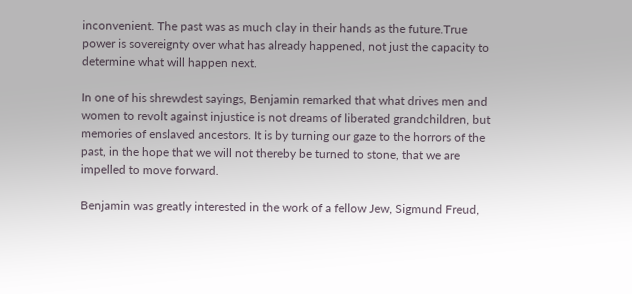inconvenient. The past was as much clay in their hands as the future.True power is sovereignty over what has already happened, not just the capacity to determine what will happen next.

In one of his shrewdest sayings, Benjamin remarked that what drives men and women to revolt against injustice is not dreams of liberated grandchildren, but memories of enslaved ancestors. It is by turning our gaze to the horrors of the past, in the hope that we will not thereby be turned to stone, that we are impelled to move forward.

Benjamin was greatly interested in the work of a fellow Jew, Sigmund Freud,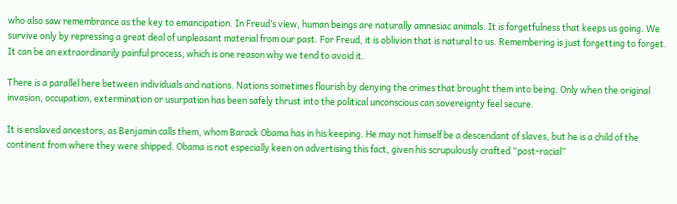who also saw remembrance as the key to emancipation. In Freud’s view, human beings are naturally amnesiac animals. It is forgetfulness that keeps us going. We survive only by repressing a great deal of unpleasant material from our past. For Freud, it is oblivion that is natural to us. Remembering is just forgetting to forget. It can be an extraordinarily painful process, which is one reason why we tend to avoid it.

There is a parallel here between individuals and nations. Nations sometimes flourish by denying the crimes that brought them into being. Only when the original invasion, occupation, extermination or usurpation has been safely thrust into the political unconscious can sovereignty feel secure.

It is enslaved ancestors, as Benjamin calls them, whom Barack Obama has in his keeping. He may not himself be a descendant of slaves, but he is a child of the continent from where they were shipped. Obama is not especially keen on advertising this fact, given his scrupulously crafted “post-racial”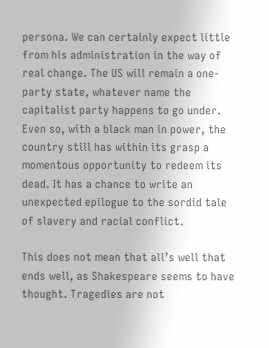persona. We can certainly expect little from his administration in the way of real change. The US will remain a one-party state, whatever name the capitalist party happens to go under. Even so, with a black man in power, the country still has within its grasp a momentous opportunity to redeem its dead. It has a chance to write an unexpected epilogue to the sordid tale of slavery and racial conflict.

This does not mean that all’s well that ends well, as Shakespeare seems to have thought. Tragedies are not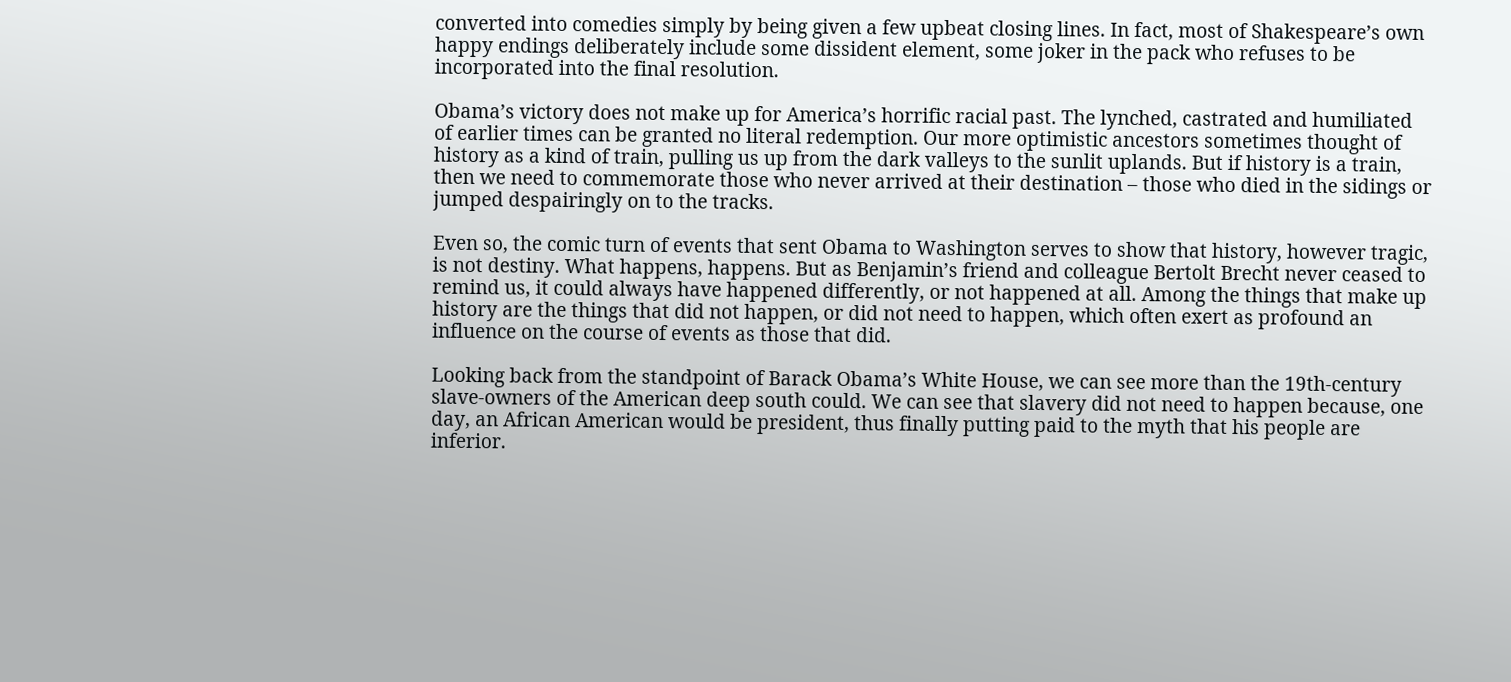converted into comedies simply by being given a few upbeat closing lines. In fact, most of Shakespeare’s own happy endings deliberately include some dissident element, some joker in the pack who refuses to be incorporated into the final resolution.

Obama’s victory does not make up for America’s horrific racial past. The lynched, castrated and humiliated of earlier times can be granted no literal redemption. Our more optimistic ancestors sometimes thought of history as a kind of train, pulling us up from the dark valleys to the sunlit uplands. But if history is a train, then we need to commemorate those who never arrived at their destination – those who died in the sidings or jumped despairingly on to the tracks.

Even so, the comic turn of events that sent Obama to Washington serves to show that history, however tragic, is not destiny. What happens, happens. But as Benjamin’s friend and colleague Bertolt Brecht never ceased to remind us, it could always have happened differently, or not happened at all. Among the things that make up history are the things that did not happen, or did not need to happen, which often exert as profound an influence on the course of events as those that did.

Looking back from the standpoint of Barack Obama’s White House, we can see more than the 19th-century slave-owners of the American deep south could. We can see that slavery did not need to happen because, one day, an African American would be president, thus finally putting paid to the myth that his people are inferior.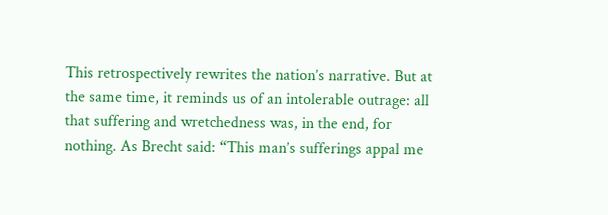This retrospectively rewrites the nation’s narrative. But at the same time, it reminds us of an intolerable outrage: all that suffering and wretchedness was, in the end, for nothing. As Brecht said: “This man’s sufferings appal me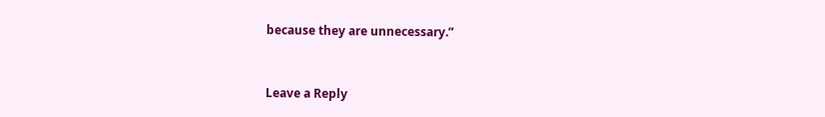because they are unnecessary.”


Leave a Reply